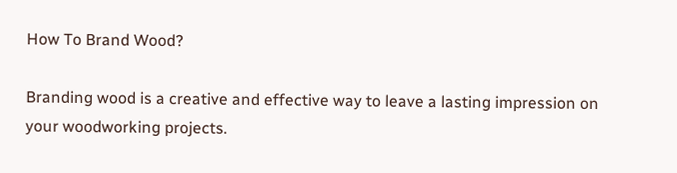How To Brand Wood?

Branding wood is a creative and effective way to leave a lasting impression on your woodworking projects.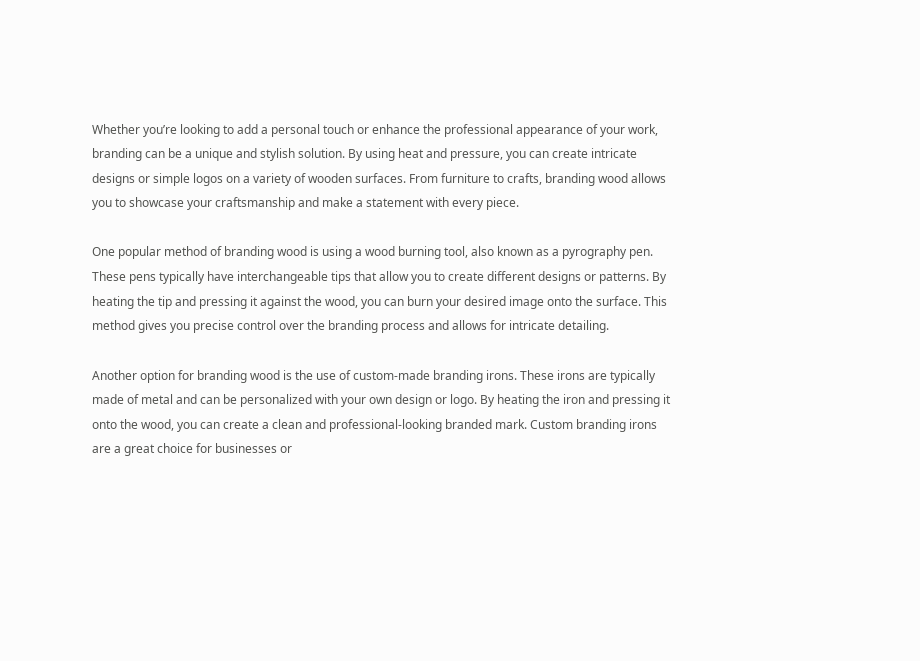Whether you’re looking to add a personal touch or enhance the professional appearance of your work, branding can be a unique and stylish solution. By using heat and pressure, you can create intricate designs or simple logos on a variety of wooden surfaces. From furniture to crafts, branding wood allows you to showcase your craftsmanship and make a statement with every piece.

One popular method of branding wood is using a wood burning tool, also known as a pyrography pen. These pens typically have interchangeable tips that allow you to create different designs or patterns. By heating the tip and pressing it against the wood, you can burn your desired image onto the surface. This method gives you precise control over the branding process and allows for intricate detailing.

Another option for branding wood is the use of custom-made branding irons. These irons are typically made of metal and can be personalized with your own design or logo. By heating the iron and pressing it onto the wood, you can create a clean and professional-looking branded mark. Custom branding irons are a great choice for businesses or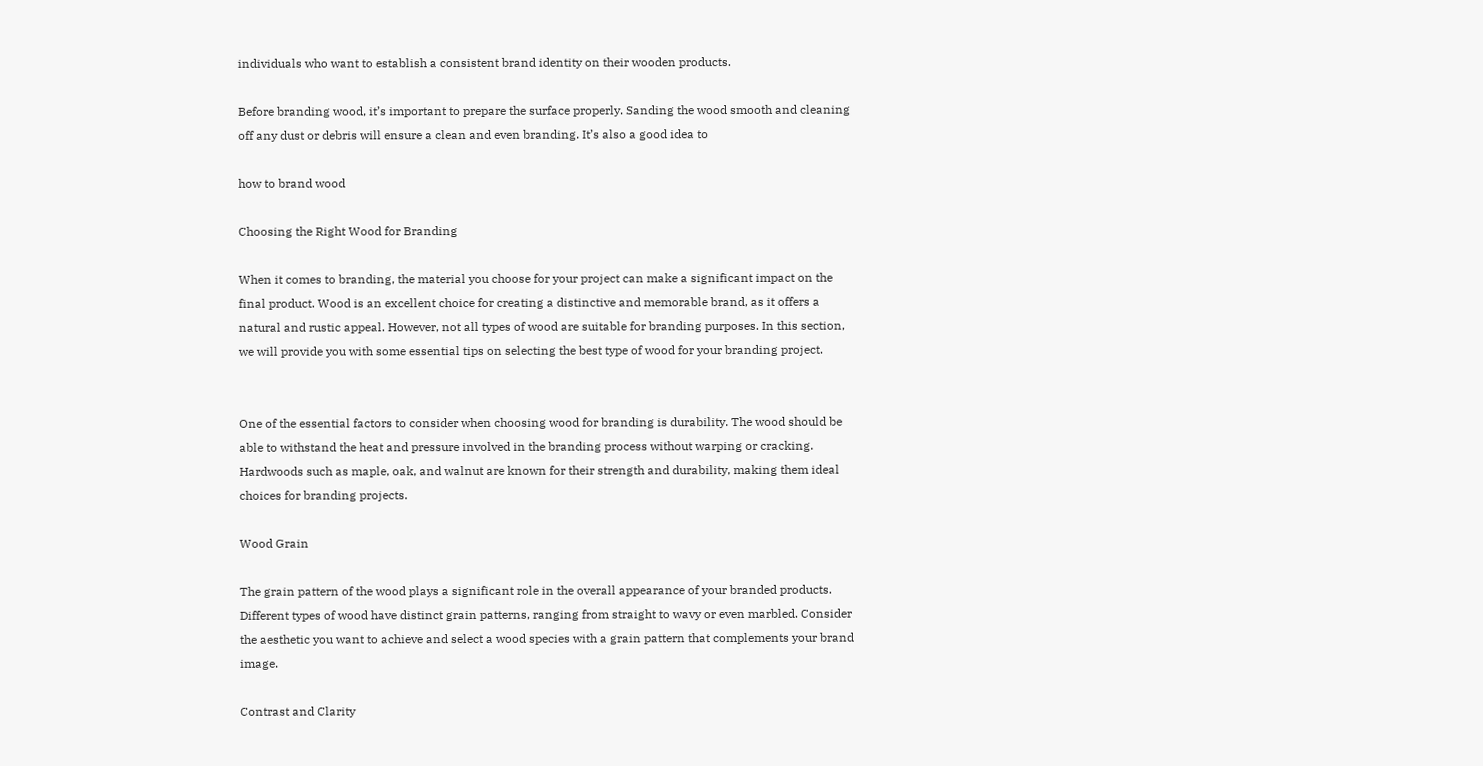individuals who want to establish a consistent brand identity on their wooden products.

Before branding wood, it’s important to prepare the surface properly. Sanding the wood smooth and cleaning off any dust or debris will ensure a clean and even branding. It’s also a good idea to

how to brand wood

Choosing the Right Wood for Branding

When it comes to branding, the material you choose for your project can make a significant impact on the final product. Wood is an excellent choice for creating a distinctive and memorable brand, as it offers a natural and rustic appeal. However, not all types of wood are suitable for branding purposes. In this section, we will provide you with some essential tips on selecting the best type of wood for your branding project.


One of the essential factors to consider when choosing wood for branding is durability. The wood should be able to withstand the heat and pressure involved in the branding process without warping or cracking. Hardwoods such as maple, oak, and walnut are known for their strength and durability, making them ideal choices for branding projects.

Wood Grain

The grain pattern of the wood plays a significant role in the overall appearance of your branded products. Different types of wood have distinct grain patterns, ranging from straight to wavy or even marbled. Consider the aesthetic you want to achieve and select a wood species with a grain pattern that complements your brand image.

Contrast and Clarity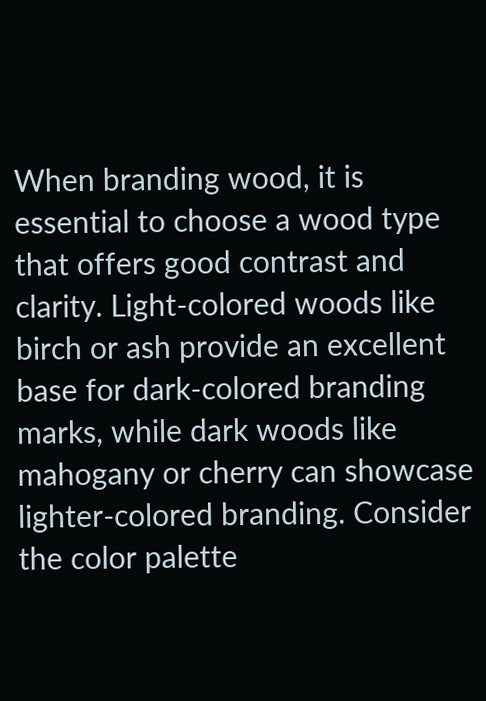When branding wood, it is essential to choose a wood type that offers good contrast and clarity. Light-colored woods like birch or ash provide an excellent base for dark-colored branding marks, while dark woods like mahogany or cherry can showcase lighter-colored branding. Consider the color palette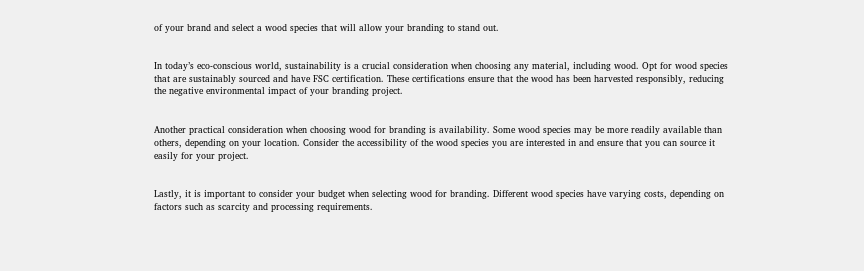of your brand and select a wood species that will allow your branding to stand out.


In today’s eco-conscious world, sustainability is a crucial consideration when choosing any material, including wood. Opt for wood species that are sustainably sourced and have FSC certification. These certifications ensure that the wood has been harvested responsibly, reducing the negative environmental impact of your branding project.


Another practical consideration when choosing wood for branding is availability. Some wood species may be more readily available than others, depending on your location. Consider the accessibility of the wood species you are interested in and ensure that you can source it easily for your project.


Lastly, it is important to consider your budget when selecting wood for branding. Different wood species have varying costs, depending on factors such as scarcity and processing requirements.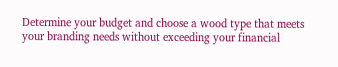Determine your budget and choose a wood type that meets your branding needs without exceeding your financial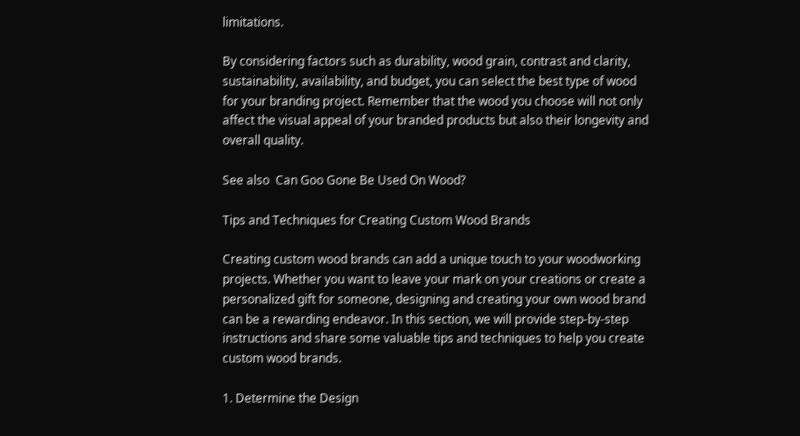limitations.

By considering factors such as durability, wood grain, contrast and clarity, sustainability, availability, and budget, you can select the best type of wood for your branding project. Remember that the wood you choose will not only affect the visual appeal of your branded products but also their longevity and overall quality.

See also  Can Goo Gone Be Used On Wood?

Tips and Techniques for Creating Custom Wood Brands

Creating custom wood brands can add a unique touch to your woodworking projects. Whether you want to leave your mark on your creations or create a personalized gift for someone, designing and creating your own wood brand can be a rewarding endeavor. In this section, we will provide step-by-step instructions and share some valuable tips and techniques to help you create custom wood brands.

1. Determine the Design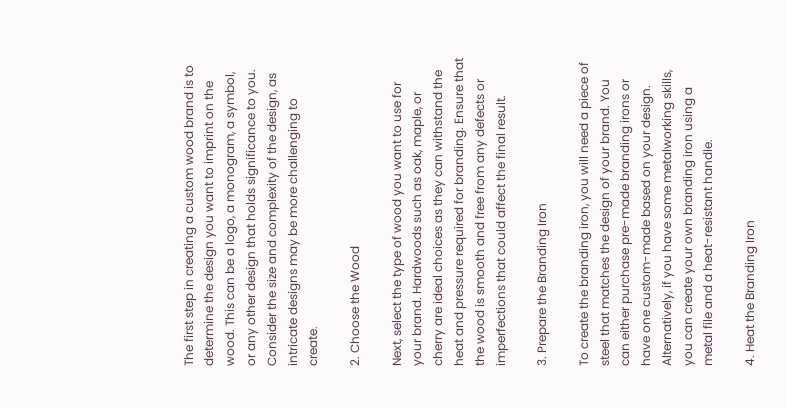The first step in creating a custom wood brand is to determine the design you want to imprint on the wood. This can be a logo, a monogram, a symbol, or any other design that holds significance to you. Consider the size and complexity of the design, as intricate designs may be more challenging to create.

2. Choose the Wood

Next, select the type of wood you want to use for your brand. Hardwoods such as oak, maple, or cherry are ideal choices as they can withstand the heat and pressure required for branding. Ensure that the wood is smooth and free from any defects or imperfections that could affect the final result.

3. Prepare the Branding Iron

To create the branding iron, you will need a piece of steel that matches the design of your brand. You can either purchase pre-made branding irons or have one custom-made based on your design. Alternatively, if you have some metalworking skills, you can create your own branding iron using a metal file and a heat-resistant handle.

4. Heat the Branding Iron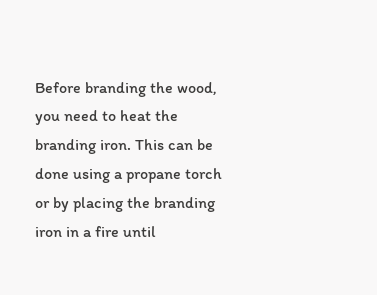Before branding the wood, you need to heat the branding iron. This can be done using a propane torch or by placing the branding iron in a fire until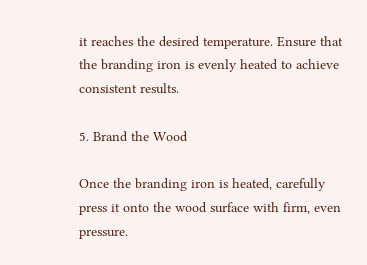it reaches the desired temperature. Ensure that the branding iron is evenly heated to achieve consistent results.

5. Brand the Wood

Once the branding iron is heated, carefully press it onto the wood surface with firm, even pressure.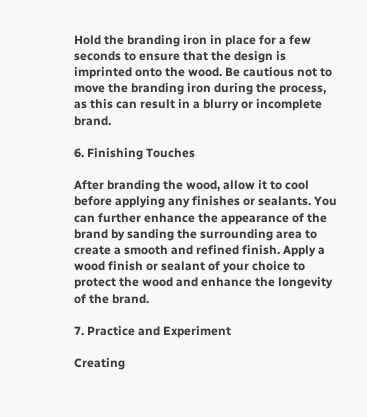Hold the branding iron in place for a few seconds to ensure that the design is imprinted onto the wood. Be cautious not to move the branding iron during the process, as this can result in a blurry or incomplete brand.

6. Finishing Touches

After branding the wood, allow it to cool before applying any finishes or sealants. You can further enhance the appearance of the brand by sanding the surrounding area to create a smooth and refined finish. Apply a wood finish or sealant of your choice to protect the wood and enhance the longevity of the brand.

7. Practice and Experiment

Creating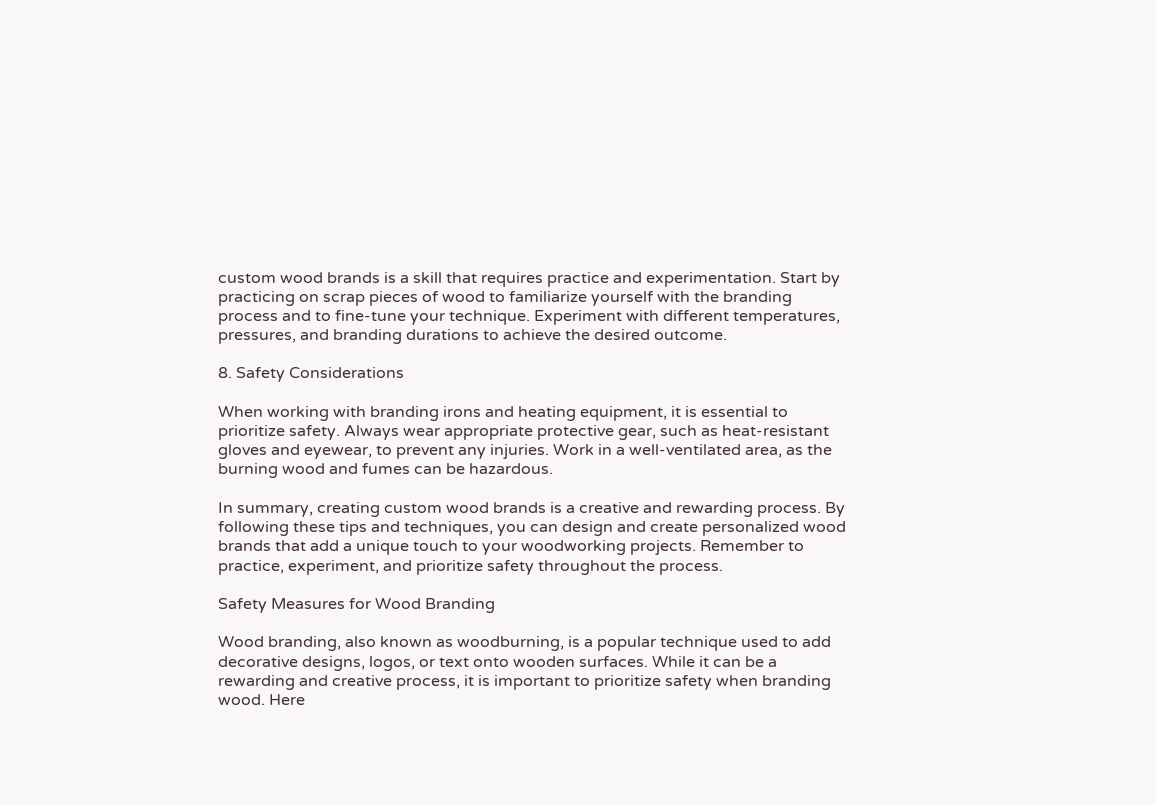custom wood brands is a skill that requires practice and experimentation. Start by practicing on scrap pieces of wood to familiarize yourself with the branding process and to fine-tune your technique. Experiment with different temperatures, pressures, and branding durations to achieve the desired outcome.

8. Safety Considerations

When working with branding irons and heating equipment, it is essential to prioritize safety. Always wear appropriate protective gear, such as heat-resistant gloves and eyewear, to prevent any injuries. Work in a well-ventilated area, as the burning wood and fumes can be hazardous.

In summary, creating custom wood brands is a creative and rewarding process. By following these tips and techniques, you can design and create personalized wood brands that add a unique touch to your woodworking projects. Remember to practice, experiment, and prioritize safety throughout the process.

Safety Measures for Wood Branding

Wood branding, also known as woodburning, is a popular technique used to add decorative designs, logos, or text onto wooden surfaces. While it can be a rewarding and creative process, it is important to prioritize safety when branding wood. Here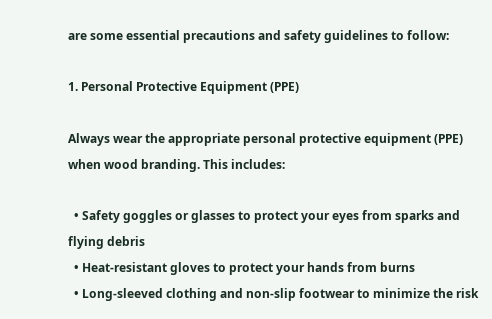are some essential precautions and safety guidelines to follow:

1. Personal Protective Equipment (PPE)

Always wear the appropriate personal protective equipment (PPE) when wood branding. This includes:

  • Safety goggles or glasses to protect your eyes from sparks and flying debris
  • Heat-resistant gloves to protect your hands from burns
  • Long-sleeved clothing and non-slip footwear to minimize the risk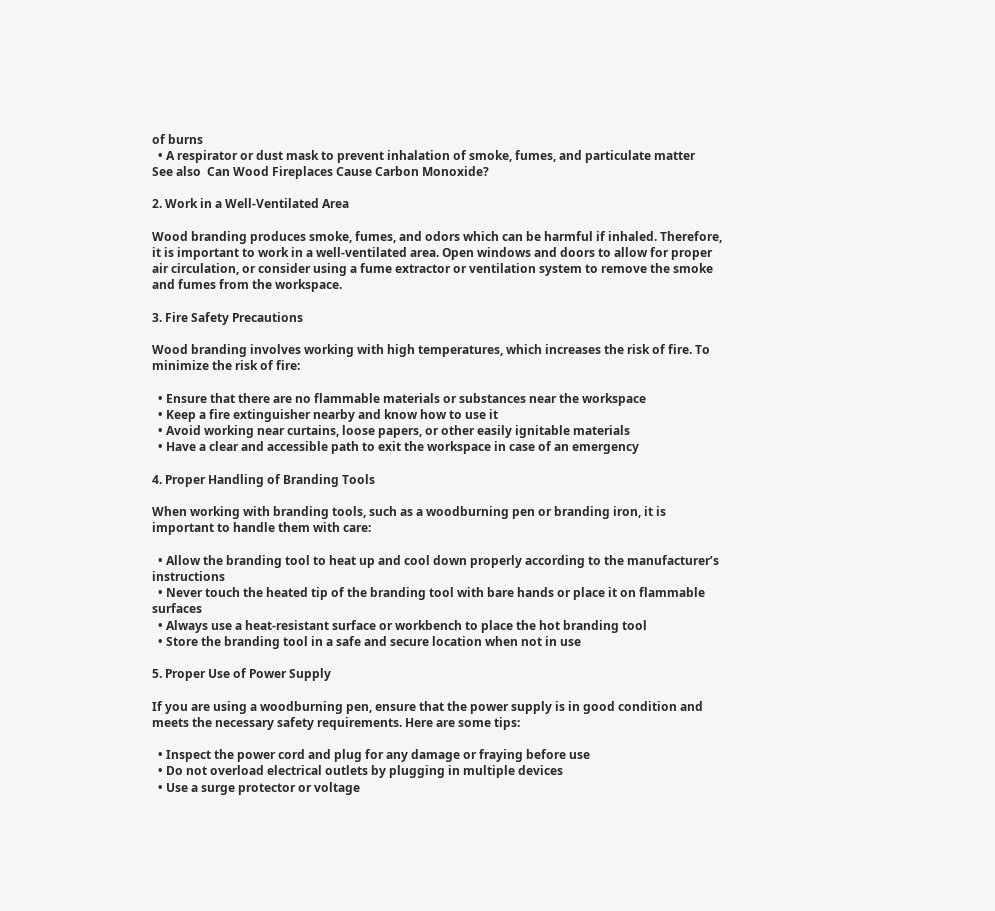of burns
  • A respirator or dust mask to prevent inhalation of smoke, fumes, and particulate matter
See also  Can Wood Fireplaces Cause Carbon Monoxide?

2. Work in a Well-Ventilated Area

Wood branding produces smoke, fumes, and odors which can be harmful if inhaled. Therefore, it is important to work in a well-ventilated area. Open windows and doors to allow for proper air circulation, or consider using a fume extractor or ventilation system to remove the smoke and fumes from the workspace.

3. Fire Safety Precautions

Wood branding involves working with high temperatures, which increases the risk of fire. To minimize the risk of fire:

  • Ensure that there are no flammable materials or substances near the workspace
  • Keep a fire extinguisher nearby and know how to use it
  • Avoid working near curtains, loose papers, or other easily ignitable materials
  • Have a clear and accessible path to exit the workspace in case of an emergency

4. Proper Handling of Branding Tools

When working with branding tools, such as a woodburning pen or branding iron, it is important to handle them with care:

  • Allow the branding tool to heat up and cool down properly according to the manufacturer’s instructions
  • Never touch the heated tip of the branding tool with bare hands or place it on flammable surfaces
  • Always use a heat-resistant surface or workbench to place the hot branding tool
  • Store the branding tool in a safe and secure location when not in use

5. Proper Use of Power Supply

If you are using a woodburning pen, ensure that the power supply is in good condition and meets the necessary safety requirements. Here are some tips:

  • Inspect the power cord and plug for any damage or fraying before use
  • Do not overload electrical outlets by plugging in multiple devices
  • Use a surge protector or voltage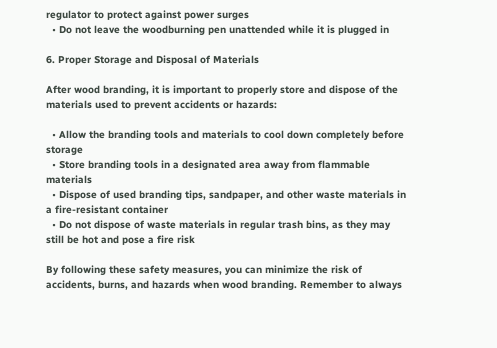regulator to protect against power surges
  • Do not leave the woodburning pen unattended while it is plugged in

6. Proper Storage and Disposal of Materials

After wood branding, it is important to properly store and dispose of the materials used to prevent accidents or hazards:

  • Allow the branding tools and materials to cool down completely before storage
  • Store branding tools in a designated area away from flammable materials
  • Dispose of used branding tips, sandpaper, and other waste materials in a fire-resistant container
  • Do not dispose of waste materials in regular trash bins, as they may still be hot and pose a fire risk

By following these safety measures, you can minimize the risk of accidents, burns, and hazards when wood branding. Remember to always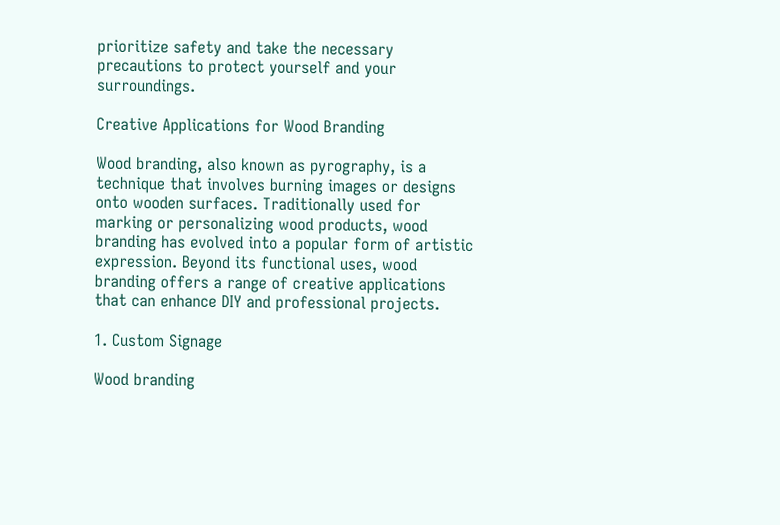prioritize safety and take the necessary precautions to protect yourself and your surroundings.

Creative Applications for Wood Branding

Wood branding, also known as pyrography, is a technique that involves burning images or designs onto wooden surfaces. Traditionally used for marking or personalizing wood products, wood branding has evolved into a popular form of artistic expression. Beyond its functional uses, wood branding offers a range of creative applications that can enhance DIY and professional projects.

1. Custom Signage

Wood branding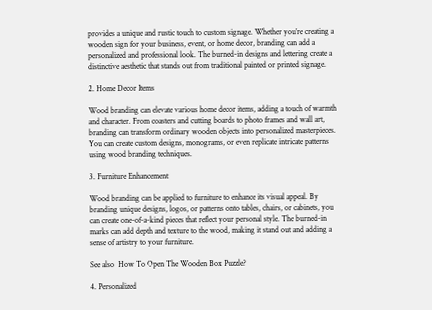provides a unique and rustic touch to custom signage. Whether you’re creating a wooden sign for your business, event, or home decor, branding can add a personalized and professional look. The burned-in designs and lettering create a distinctive aesthetic that stands out from traditional painted or printed signage.

2. Home Decor Items

Wood branding can elevate various home decor items, adding a touch of warmth and character. From coasters and cutting boards to photo frames and wall art, branding can transform ordinary wooden objects into personalized masterpieces. You can create custom designs, monograms, or even replicate intricate patterns using wood branding techniques.

3. Furniture Enhancement

Wood branding can be applied to furniture to enhance its visual appeal. By branding unique designs, logos, or patterns onto tables, chairs, or cabinets, you can create one-of-a-kind pieces that reflect your personal style. The burned-in marks can add depth and texture to the wood, making it stand out and adding a sense of artistry to your furniture.

See also  How To Open The Wooden Box Puzzle?

4. Personalized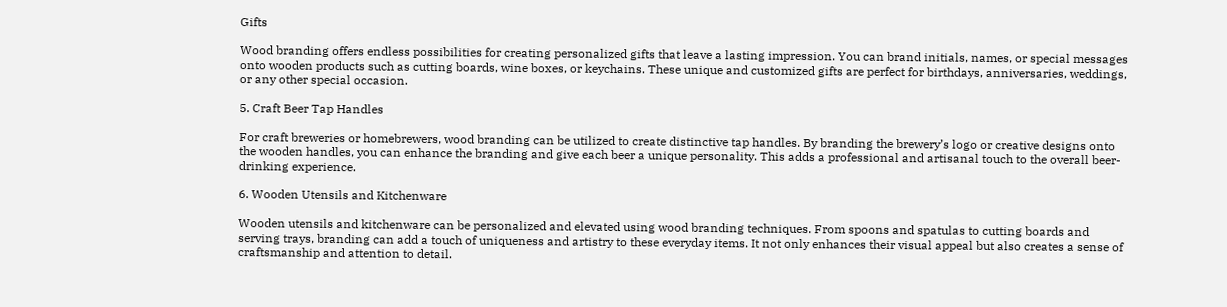Gifts

Wood branding offers endless possibilities for creating personalized gifts that leave a lasting impression. You can brand initials, names, or special messages onto wooden products such as cutting boards, wine boxes, or keychains. These unique and customized gifts are perfect for birthdays, anniversaries, weddings, or any other special occasion.

5. Craft Beer Tap Handles

For craft breweries or homebrewers, wood branding can be utilized to create distinctive tap handles. By branding the brewery’s logo or creative designs onto the wooden handles, you can enhance the branding and give each beer a unique personality. This adds a professional and artisanal touch to the overall beer-drinking experience.

6. Wooden Utensils and Kitchenware

Wooden utensils and kitchenware can be personalized and elevated using wood branding techniques. From spoons and spatulas to cutting boards and serving trays, branding can add a touch of uniqueness and artistry to these everyday items. It not only enhances their visual appeal but also creates a sense of craftsmanship and attention to detail.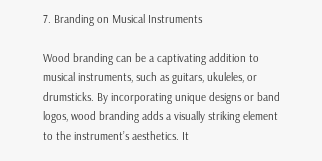7. Branding on Musical Instruments

Wood branding can be a captivating addition to musical instruments, such as guitars, ukuleles, or drumsticks. By incorporating unique designs or band logos, wood branding adds a visually striking element to the instrument’s aesthetics. It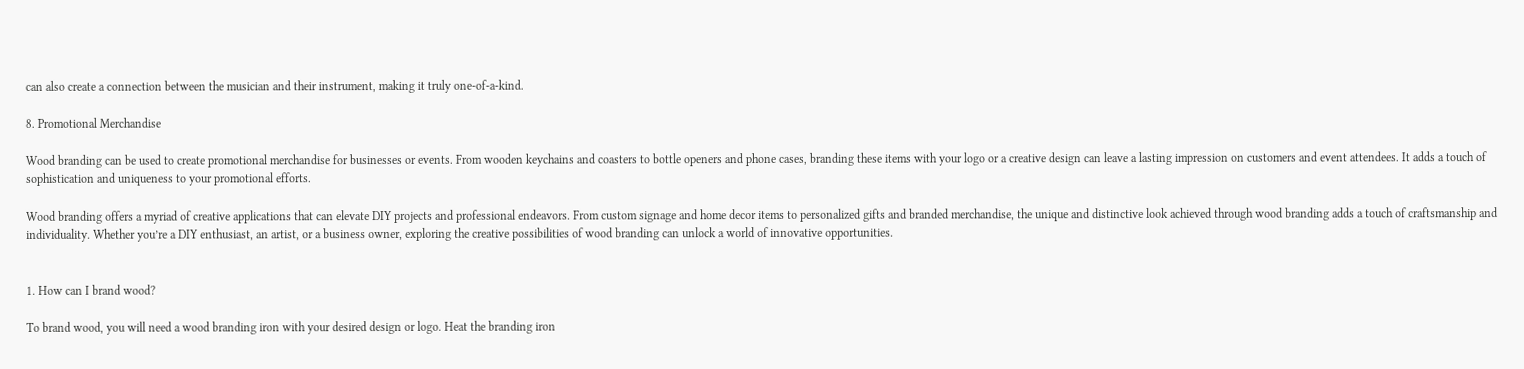can also create a connection between the musician and their instrument, making it truly one-of-a-kind.

8. Promotional Merchandise

Wood branding can be used to create promotional merchandise for businesses or events. From wooden keychains and coasters to bottle openers and phone cases, branding these items with your logo or a creative design can leave a lasting impression on customers and event attendees. It adds a touch of sophistication and uniqueness to your promotional efforts.

Wood branding offers a myriad of creative applications that can elevate DIY projects and professional endeavors. From custom signage and home decor items to personalized gifts and branded merchandise, the unique and distinctive look achieved through wood branding adds a touch of craftsmanship and individuality. Whether you’re a DIY enthusiast, an artist, or a business owner, exploring the creative possibilities of wood branding can unlock a world of innovative opportunities.


1. How can I brand wood?

To brand wood, you will need a wood branding iron with your desired design or logo. Heat the branding iron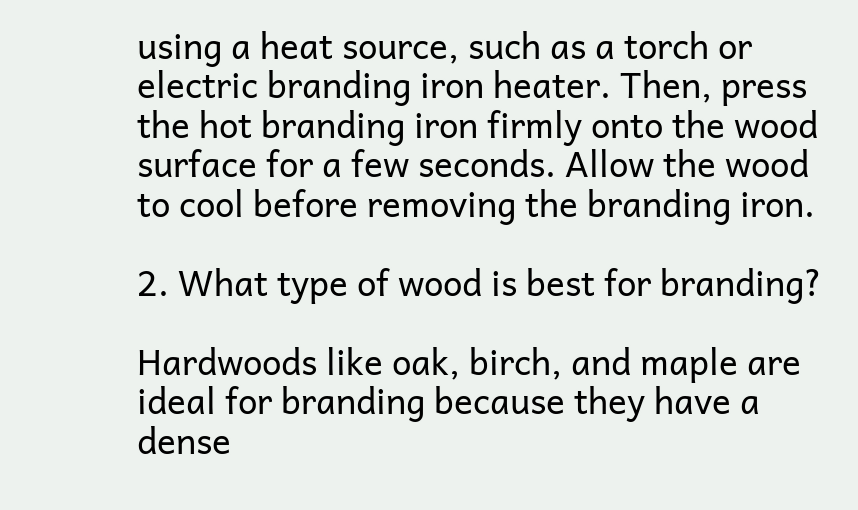using a heat source, such as a torch or electric branding iron heater. Then, press the hot branding iron firmly onto the wood surface for a few seconds. Allow the wood to cool before removing the branding iron.

2. What type of wood is best for branding?

Hardwoods like oak, birch, and maple are ideal for branding because they have a dense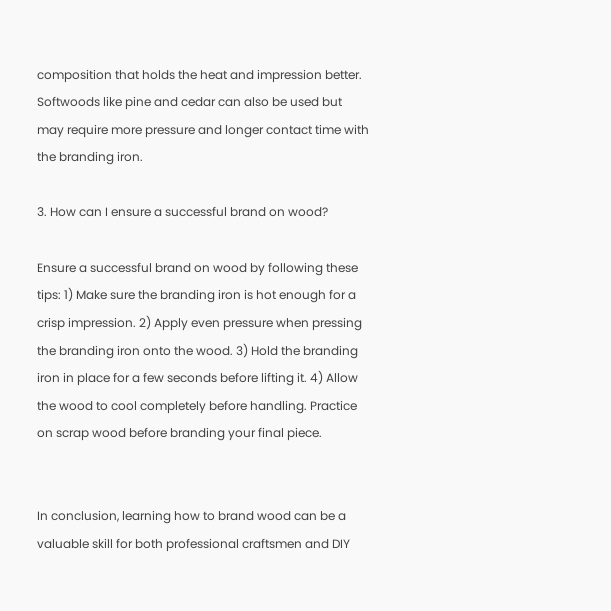composition that holds the heat and impression better. Softwoods like pine and cedar can also be used but may require more pressure and longer contact time with the branding iron.

3. How can I ensure a successful brand on wood?

Ensure a successful brand on wood by following these tips: 1) Make sure the branding iron is hot enough for a crisp impression. 2) Apply even pressure when pressing the branding iron onto the wood. 3) Hold the branding iron in place for a few seconds before lifting it. 4) Allow the wood to cool completely before handling. Practice on scrap wood before branding your final piece.


In conclusion, learning how to brand wood can be a valuable skill for both professional craftsmen and DIY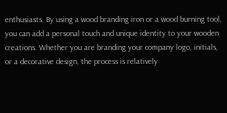enthusiasts. By using a wood branding iron or a wood burning tool, you can add a personal touch and unique identity to your wooden creations. Whether you are branding your company logo, initials, or a decorative design, the process is relatively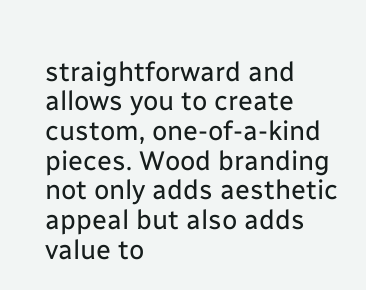straightforward and allows you to create custom, one-of-a-kind pieces. Wood branding not only adds aesthetic appeal but also adds value to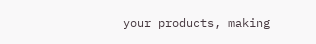your products, making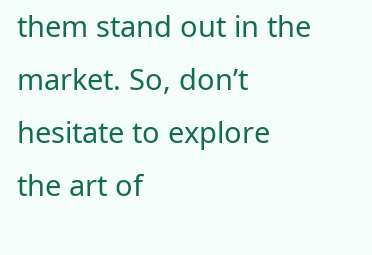them stand out in the market. So, don’t hesitate to explore the art of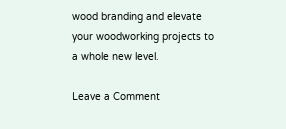wood branding and elevate your woodworking projects to a whole new level.

Leave a Comment